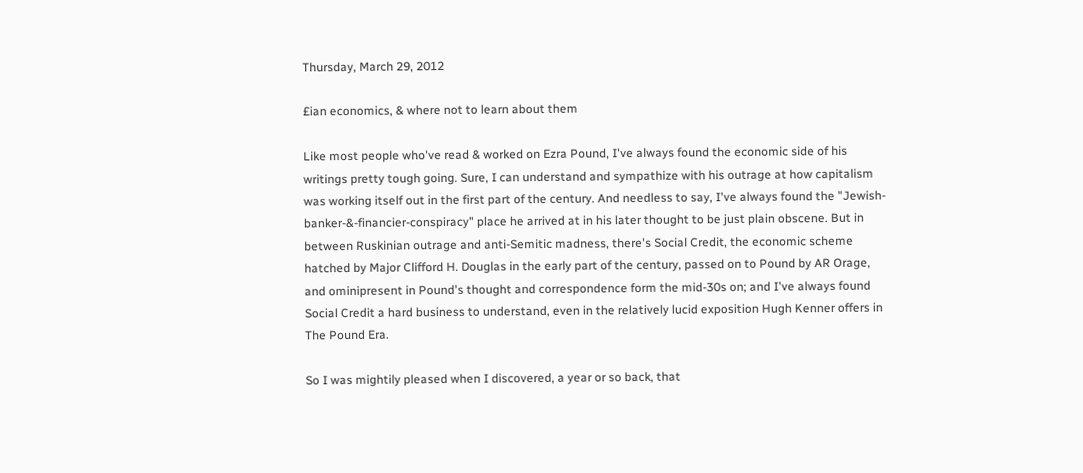Thursday, March 29, 2012

£ian economics, & where not to learn about them

Like most people who've read & worked on Ezra Pound, I've always found the economic side of his writings pretty tough going. Sure, I can understand and sympathize with his outrage at how capitalism was working itself out in the first part of the century. And needless to say, I've always found the "Jewish-banker-&-financier-conspiracy" place he arrived at in his later thought to be just plain obscene. But in between Ruskinian outrage and anti-Semitic madness, there's Social Credit, the economic scheme hatched by Major Clifford H. Douglas in the early part of the century, passed on to Pound by AR Orage, and ominipresent in Pound's thought and correspondence form the mid-30s on; and I've always found Social Credit a hard business to understand, even in the relatively lucid exposition Hugh Kenner offers in The Pound Era.

So I was mightily pleased when I discovered, a year or so back, that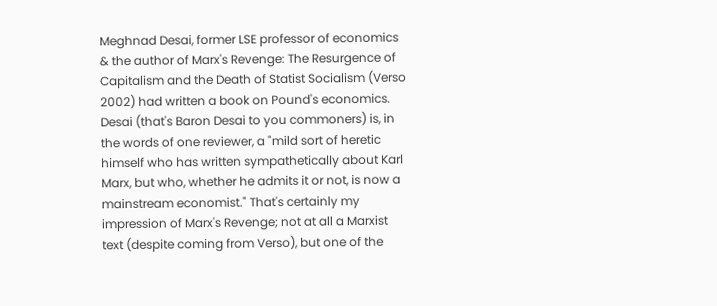Meghnad Desai, former LSE professor of economics & the author of Marx's Revenge: The Resurgence of Capitalism and the Death of Statist Socialism (Verso 2002) had written a book on Pound's economics. Desai (that's Baron Desai to you commoners) is, in the words of one reviewer, a "mild sort of heretic himself who has written sympathetically about Karl Marx, but who, whether he admits it or not, is now a mainstream economist." That's certainly my impression of Marx's Revenge; not at all a Marxist text (despite coming from Verso), but one of the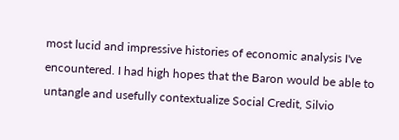most lucid and impressive histories of economic analysis I've encountered. I had high hopes that the Baron would be able to untangle and usefully contextualize Social Credit, Silvio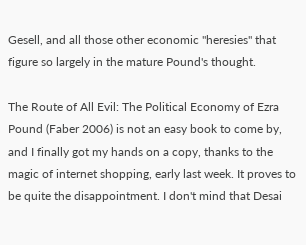Gesell, and all those other economic "heresies" that figure so largely in the mature Pound's thought.

The Route of All Evil: The Political Economy of Ezra Pound (Faber 2006) is not an easy book to come by, and I finally got my hands on a copy, thanks to the magic of internet shopping, early last week. It proves to be quite the disappointment. I don't mind that Desai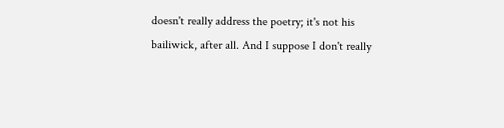doesn't really address the poetry; it's not his bailiwick, after all. And I suppose I don't really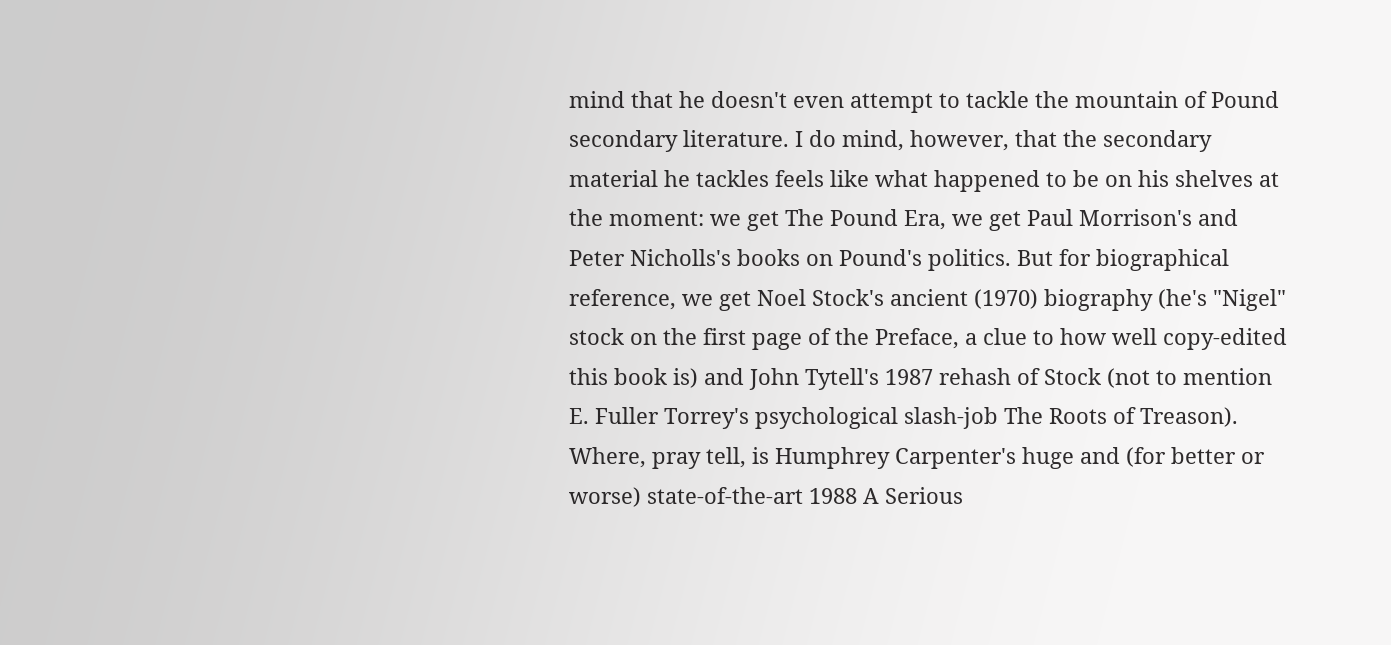mind that he doesn't even attempt to tackle the mountain of Pound secondary literature. I do mind, however, that the secondary material he tackles feels like what happened to be on his shelves at the moment: we get The Pound Era, we get Paul Morrison's and Peter Nicholls's books on Pound's politics. But for biographical reference, we get Noel Stock's ancient (1970) biography (he's "Nigel" stock on the first page of the Preface, a clue to how well copy-edited this book is) and John Tytell's 1987 rehash of Stock (not to mention E. Fuller Torrey's psychological slash-job The Roots of Treason). Where, pray tell, is Humphrey Carpenter's huge and (for better or worse) state-of-the-art 1988 A Serious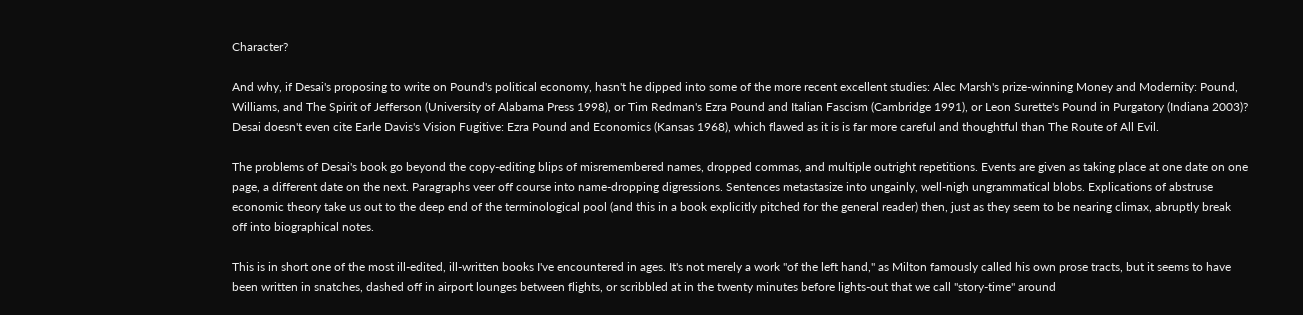Character?

And why, if Desai's proposing to write on Pound's political economy, hasn't he dipped into some of the more recent excellent studies: Alec Marsh's prize-winning Money and Modernity: Pound, Williams, and The Spirit of Jefferson (University of Alabama Press 1998), or Tim Redman's Ezra Pound and Italian Fascism (Cambridge 1991), or Leon Surette's Pound in Purgatory (Indiana 2003)? Desai doesn't even cite Earle Davis's Vision Fugitive: Ezra Pound and Economics (Kansas 1968), which flawed as it is is far more careful and thoughtful than The Route of All Evil.

The problems of Desai's book go beyond the copy-editing blips of misremembered names, dropped commas, and multiple outright repetitions. Events are given as taking place at one date on one page, a different date on the next. Paragraphs veer off course into name-dropping digressions. Sentences metastasize into ungainly, well-nigh ungrammatical blobs. Explications of abstruse economic theory take us out to the deep end of the terminological pool (and this in a book explicitly pitched for the general reader) then, just as they seem to be nearing climax, abruptly break off into biographical notes.

This is in short one of the most ill-edited, ill-written books I've encountered in ages. It's not merely a work "of the left hand," as Milton famously called his own prose tracts, but it seems to have been written in snatches, dashed off in airport lounges between flights, or scribbled at in the twenty minutes before lights-out that we call "story-time" around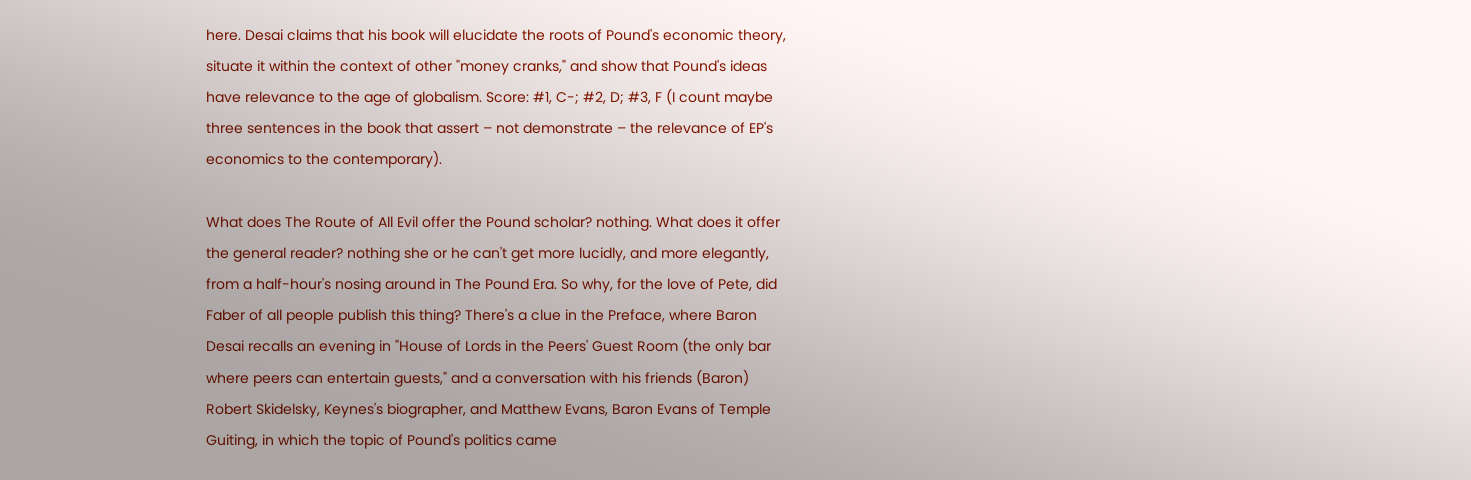here. Desai claims that his book will elucidate the roots of Pound's economic theory, situate it within the context of other "money cranks," and show that Pound's ideas have relevance to the age of globalism. Score: #1, C-; #2, D; #3, F (I count maybe three sentences in the book that assert – not demonstrate – the relevance of EP's economics to the contemporary).

What does The Route of All Evil offer the Pound scholar? nothing. What does it offer the general reader? nothing she or he can't get more lucidly, and more elegantly, from a half-hour's nosing around in The Pound Era. So why, for the love of Pete, did Faber of all people publish this thing? There's a clue in the Preface, where Baron Desai recalls an evening in "House of Lords in the Peers' Guest Room (the only bar where peers can entertain guests," and a conversation with his friends (Baron) Robert Skidelsky, Keynes's biographer, and Matthew Evans, Baron Evans of Temple Guiting, in which the topic of Pound's politics came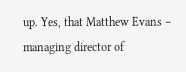up. Yes, that Matthew Evans – managing director of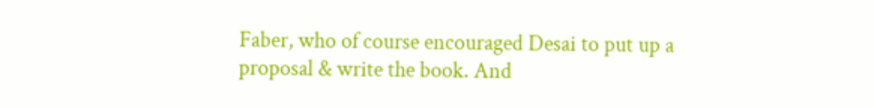Faber, who of course encouraged Desai to put up a proposal & write the book. And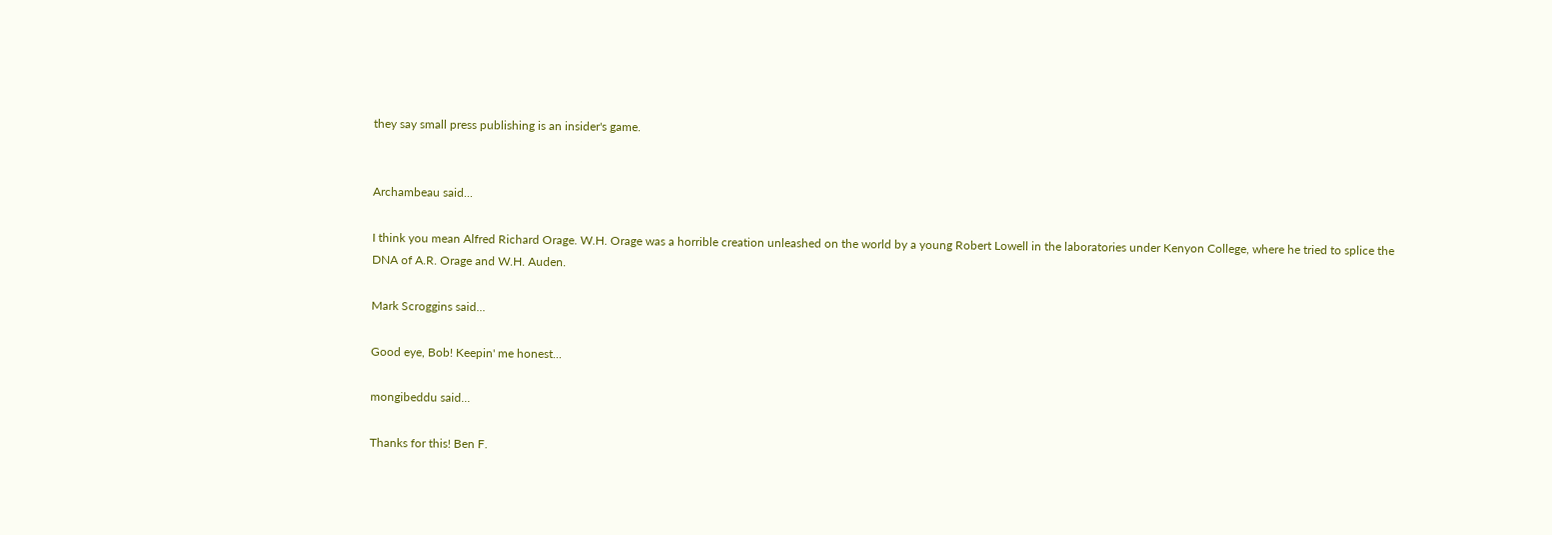they say small press publishing is an insider's game.


Archambeau said...

I think you mean Alfred Richard Orage. W.H. Orage was a horrible creation unleashed on the world by a young Robert Lowell in the laboratories under Kenyon College, where he tried to splice the DNA of A.R. Orage and W.H. Auden.

Mark Scroggins said...

Good eye, Bob! Keepin' me honest...

mongibeddu said...

Thanks for this! Ben F.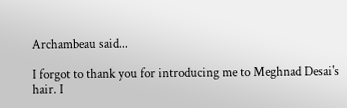Archambeau said...

I forgot to thank you for introducing me to Meghnad Desai's hair. I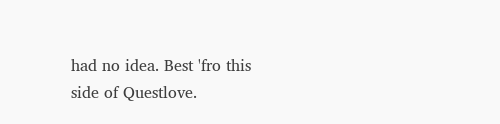had no idea. Best 'fro this side of Questlove.